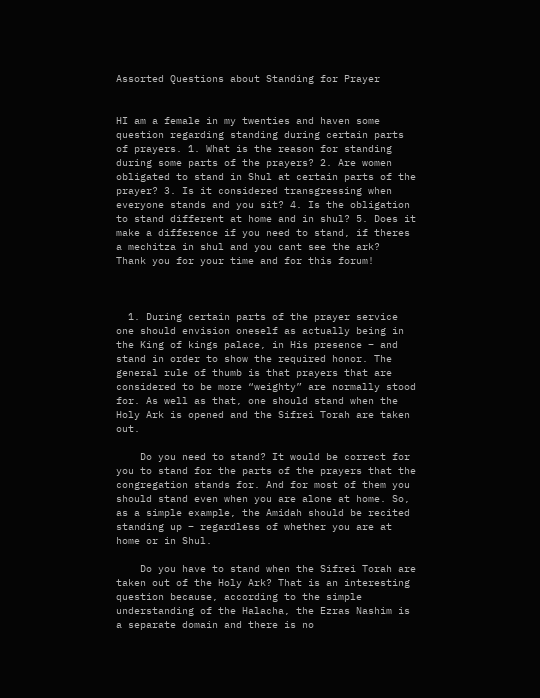Assorted Questions about Standing for Prayer


HI am a female in my twenties and haven some question regarding standing during certain parts of prayers. 1. What is the reason for standing during some parts of the prayers? 2. Are women obligated to stand in Shul at certain parts of the prayer? 3. Is it considered transgressing when everyone stands and you sit? 4. Is the obligation to stand different at home and in shul? 5. Does it make a difference if you need to stand, if theres a mechitza in shul and you cant see the ark?
Thank you for your time and for this forum!



  1. During certain parts of the prayer service one should envision oneself as actually being in the King of kings palace, in His presence – and stand in order to show the required honor. The general rule of thumb is that prayers that are considered to be more “weighty” are normally stood for. As well as that, one should stand when the Holy Ark is opened and the Sifrei Torah are taken out.

    Do you need to stand? It would be correct for you to stand for the parts of the prayers that the congregation stands for. And for most of them you should stand even when you are alone at home. So, as a simple example, the Amidah should be recited standing up – regardless of whether you are at home or in Shul.

    Do you have to stand when the Sifrei Torah are taken out of the Holy Ark? That is an interesting question because, according to the simple understanding of the Halacha, the Ezras Nashim is a separate domain and there is no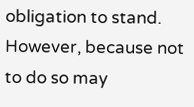obligation to stand. However, because not to do so may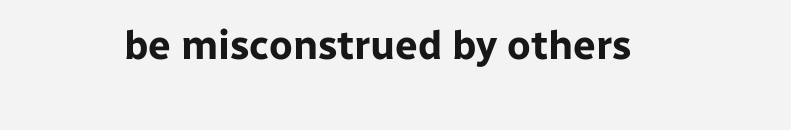be misconstrued by others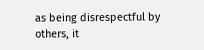as being disrespectful by others, it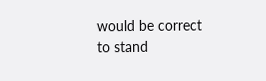would be correct to stand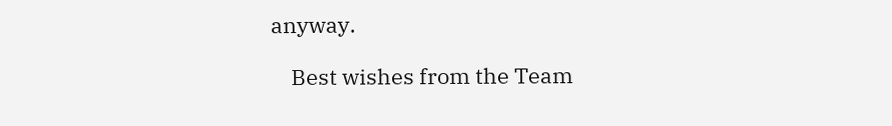anyway.

    Best wishes from the Team